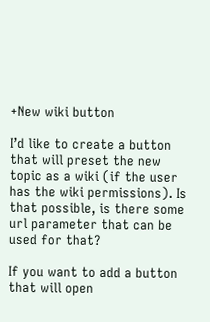+New wiki button

I’d like to create a button that will preset the new topic as a wiki (if the user has the wiki permissions). Is that possible, is there some url parameter that can be used for that?

If you want to add a button that will open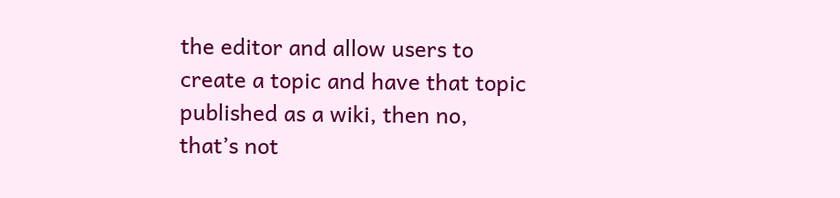the editor and allow users to create a topic and have that topic published as a wiki, then no, that’s not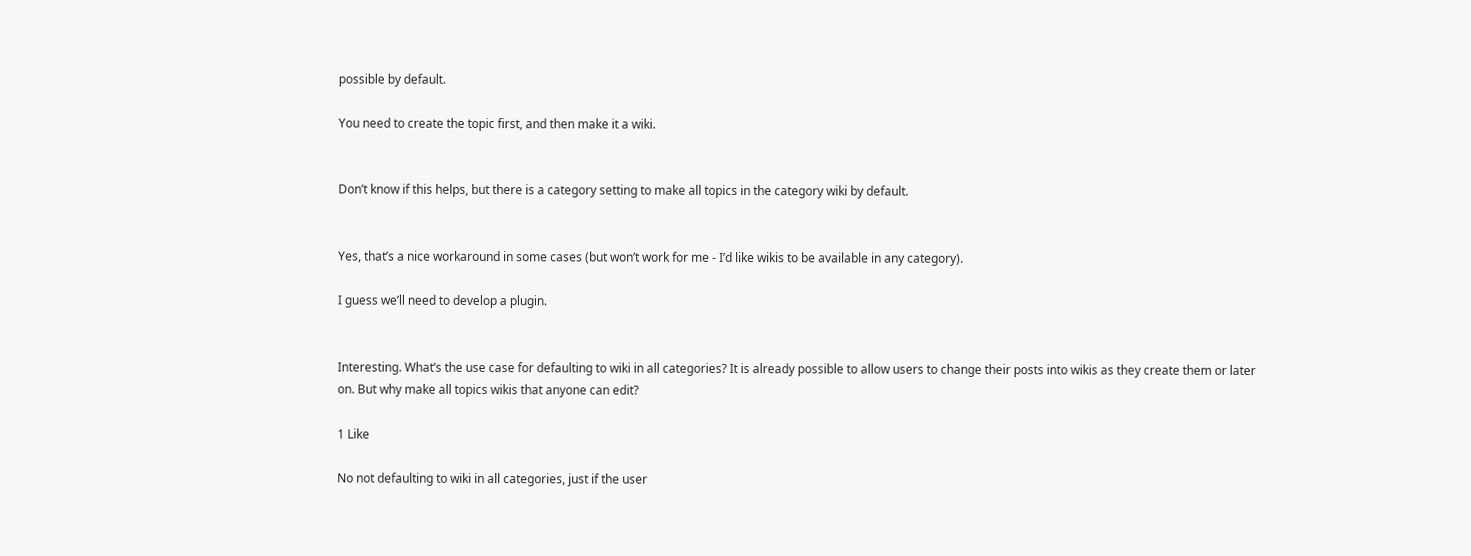possible by default.

You need to create the topic first, and then make it a wiki.


Don’t know if this helps, but there is a category setting to make all topics in the category wiki by default.


Yes, that’s a nice workaround in some cases (but won’t work for me - I’d like wikis to be available in any category).

I guess we’ll need to develop a plugin.


Interesting. What’s the use case for defaulting to wiki in all categories? It is already possible to allow users to change their posts into wikis as they create them or later on. But why make all topics wikis that anyone can edit?

1 Like

No not defaulting to wiki in all categories, just if the user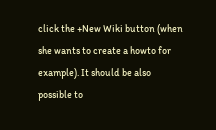click the +New Wiki button (when she wants to create a howto for example). It should be also possible to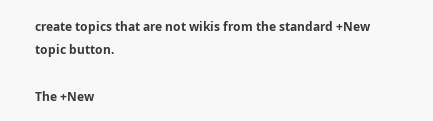create topics that are not wikis from the standard +New topic button.

The +New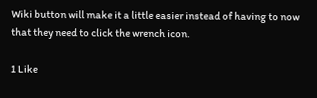Wiki button will make it a little easier instead of having to now that they need to click the wrench icon.

1 Like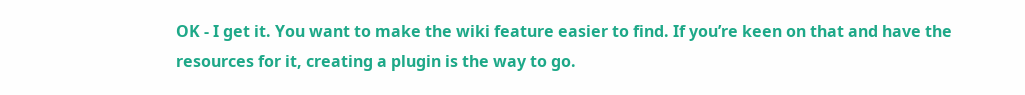OK - I get it. You want to make the wiki feature easier to find. If you’re keen on that and have the resources for it, creating a plugin is the way to go.